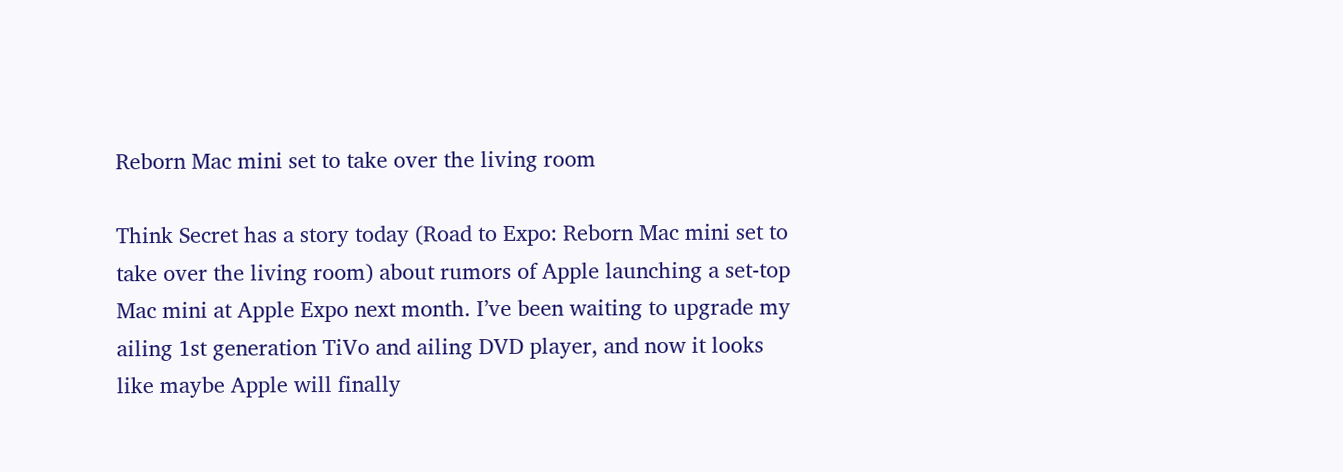Reborn Mac mini set to take over the living room

Think Secret has a story today (Road to Expo: Reborn Mac mini set to take over the living room) about rumors of Apple launching a set-top Mac mini at Apple Expo next month. I’ve been waiting to upgrade my ailing 1st generation TiVo and ailing DVD player, and now it looks like maybe Apple will finally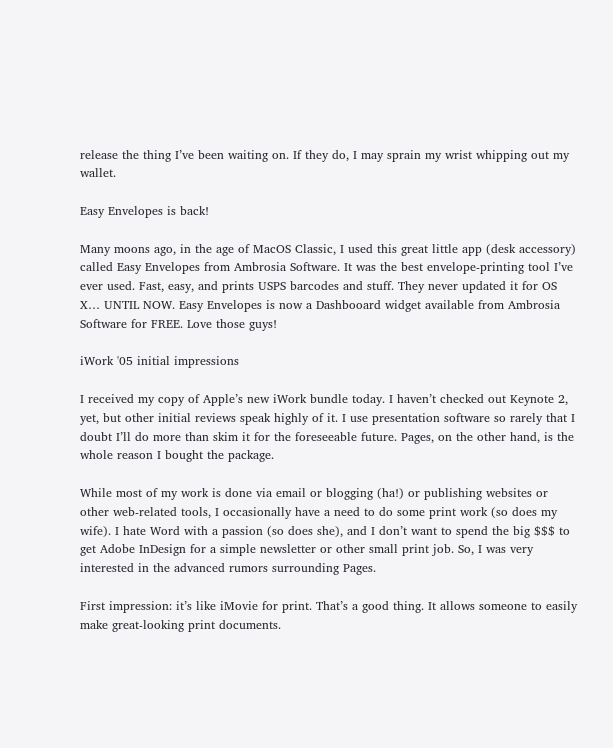release the thing I’ve been waiting on. If they do, I may sprain my wrist whipping out my wallet.

Easy Envelopes is back!

Many moons ago, in the age of MacOS Classic, I used this great little app (desk accessory) called Easy Envelopes from Ambrosia Software. It was the best envelope-printing tool I’ve ever used. Fast, easy, and prints USPS barcodes and stuff. They never updated it for OS X… UNTIL NOW. Easy Envelopes is now a Dashbooard widget available from Ambrosia Software for FREE. Love those guys!

iWork '05 initial impressions

I received my copy of Apple’s new iWork bundle today. I haven’t checked out Keynote 2, yet, but other initial reviews speak highly of it. I use presentation software so rarely that I doubt I’ll do more than skim it for the foreseeable future. Pages, on the other hand, is the whole reason I bought the package.

While most of my work is done via email or blogging (ha!) or publishing websites or other web-related tools, I occasionally have a need to do some print work (so does my wife). I hate Word with a passion (so does she), and I don’t want to spend the big $$$ to get Adobe InDesign for a simple newsletter or other small print job. So, I was very interested in the advanced rumors surrounding Pages.

First impression: it’s like iMovie for print. That’s a good thing. It allows someone to easily make great-looking print documents.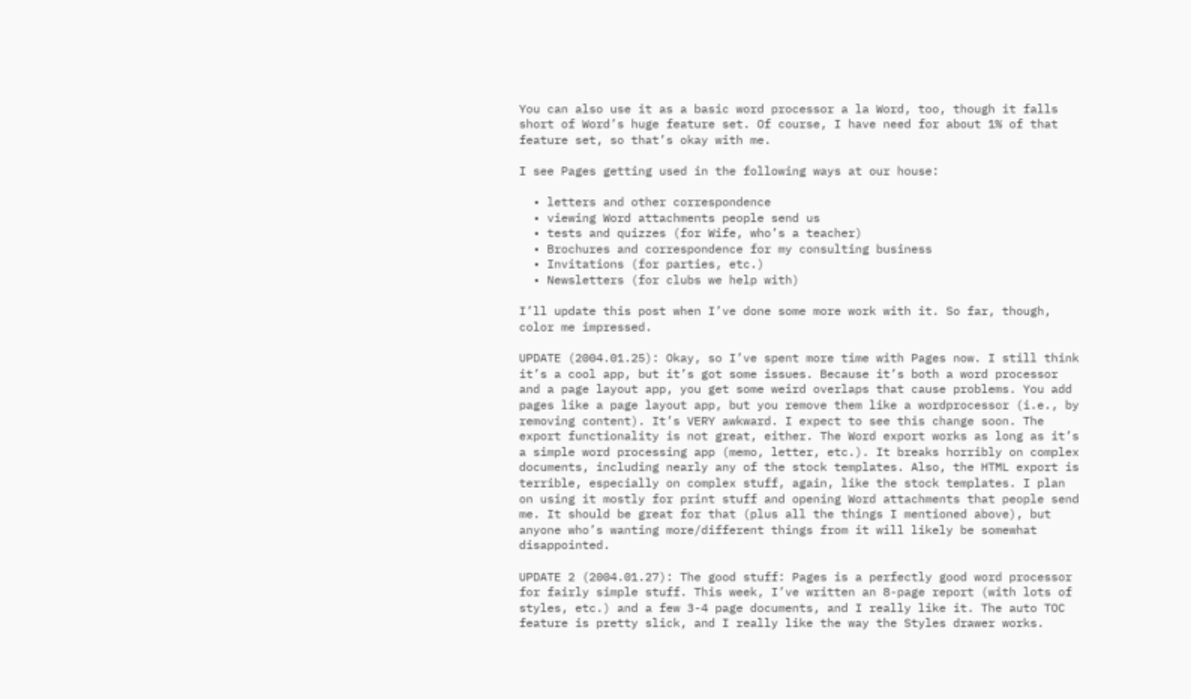You can also use it as a basic word processor a la Word, too, though it falls short of Word’s huge feature set. Of course, I have need for about 1% of that feature set, so that’s okay with me.

I see Pages getting used in the following ways at our house:

  • letters and other correspondence
  • viewing Word attachments people send us
  • tests and quizzes (for Wife, who’s a teacher)
  • Brochures and correspondence for my consulting business
  • Invitations (for parties, etc.)
  • Newsletters (for clubs we help with)

I’ll update this post when I’ve done some more work with it. So far, though, color me impressed.

UPDATE (2004.01.25): Okay, so I’ve spent more time with Pages now. I still think it’s a cool app, but it’s got some issues. Because it’s both a word processor and a page layout app, you get some weird overlaps that cause problems. You add pages like a page layout app, but you remove them like a wordprocessor (i.e., by removing content). It’s VERY awkward. I expect to see this change soon. The export functionality is not great, either. The Word export works as long as it’s a simple word processing app (memo, letter, etc.). It breaks horribly on complex documents, including nearly any of the stock templates. Also, the HTML export is terrible, especially on complex stuff, again, like the stock templates. I plan on using it mostly for print stuff and opening Word attachments that people send me. It should be great for that (plus all the things I mentioned above), but anyone who’s wanting more/different things from it will likely be somewhat disappointed.

UPDATE 2 (2004.01.27): The good stuff: Pages is a perfectly good word processor for fairly simple stuff. This week, I’ve written an 8-page report (with lots of styles, etc.) and a few 3-4 page documents, and I really like it. The auto TOC feature is pretty slick, and I really like the way the Styles drawer works.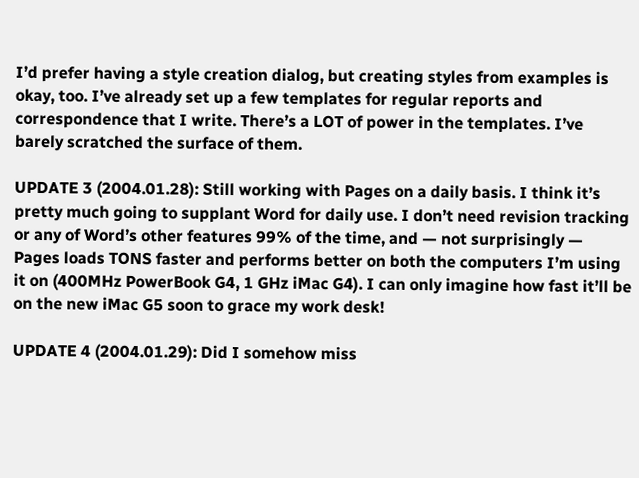I’d prefer having a style creation dialog, but creating styles from examples is okay, too. I’ve already set up a few templates for regular reports and correspondence that I write. There’s a LOT of power in the templates. I’ve barely scratched the surface of them.

UPDATE 3 (2004.01.28): Still working with Pages on a daily basis. I think it’s pretty much going to supplant Word for daily use. I don’t need revision tracking or any of Word’s other features 99% of the time, and — not surprisingly — Pages loads TONS faster and performs better on both the computers I’m using it on (400MHz PowerBook G4, 1 GHz iMac G4). I can only imagine how fast it’ll be on the new iMac G5 soon to grace my work desk!

UPDATE 4 (2004.01.29): Did I somehow miss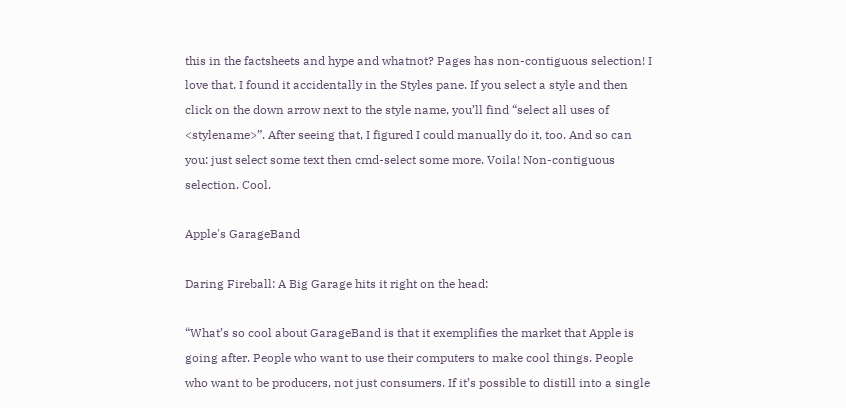this in the factsheets and hype and whatnot? Pages has non-contiguous selection! I love that. I found it accidentally in the Styles pane. If you select a style and then click on the down arrow next to the style name, you’ll find “select all uses of <stylename>”. After seeing that, I figured I could manually do it, too. And so can you: just select some text then cmd-select some more. Voila! Non-contiguous selection. Cool.

Apple's GarageBand

Daring Fireball: A Big Garage hits it right on the head:

“What’s so cool about GarageBand is that it exemplifies the market that Apple is going after. People who want to use their computers to make cool things. People who want to be producers, not just consumers. If it’s possible to distill into a single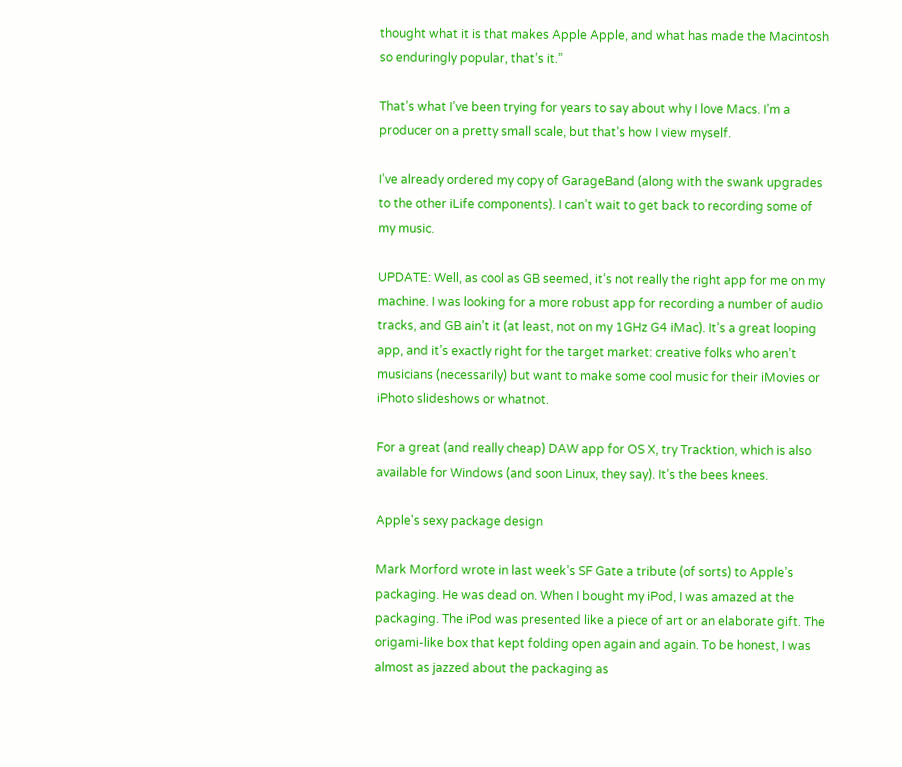thought what it is that makes Apple Apple, and what has made the Macintosh so enduringly popular, that’s it.”

That’s what I’ve been trying for years to say about why I love Macs. I’m a producer on a pretty small scale, but that’s how I view myself.

I’ve already ordered my copy of GarageBand (along with the swank upgrades to the other iLife components). I can’t wait to get back to recording some of my music.

UPDATE: Well, as cool as GB seemed, it’s not really the right app for me on my machine. I was looking for a more robust app for recording a number of audio tracks, and GB ain’t it (at least, not on my 1GHz G4 iMac). It’s a great looping app, and it’s exactly right for the target market: creative folks who aren’t musicians (necessarily) but want to make some cool music for their iMovies or iPhoto slideshows or whatnot.

For a great (and really cheap) DAW app for OS X, try Tracktion, which is also available for Windows (and soon Linux, they say). It’s the bees knees.

Apple's sexy package design

Mark Morford wrote in last week’s SF Gate a tribute (of sorts) to Apple’s packaging. He was dead on. When I bought my iPod, I was amazed at the packaging. The iPod was presented like a piece of art or an elaborate gift. The origami-like box that kept folding open again and again. To be honest, I was almost as jazzed about the packaging as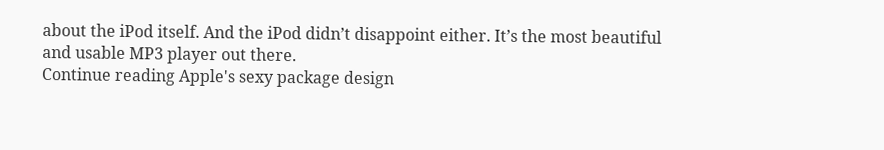about the iPod itself. And the iPod didn’t disappoint either. It’s the most beautiful and usable MP3 player out there.
Continue reading Apple's sexy package design